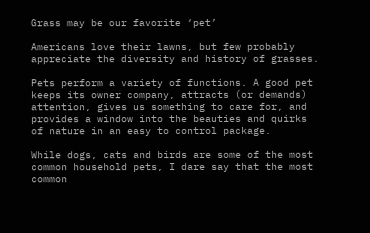Grass may be our favorite ‘pet’

Americans love their lawns, but few probably appreciate the diversity and history of grasses.

Pets perform a variety of functions. A good pet keeps its owner company, attracts (or demands) attention, gives us something to care for, and provides a window into the beauties and quirks of nature in an easy to control package.

While dogs, cats and birds are some of the most common household pets, I dare say that the most common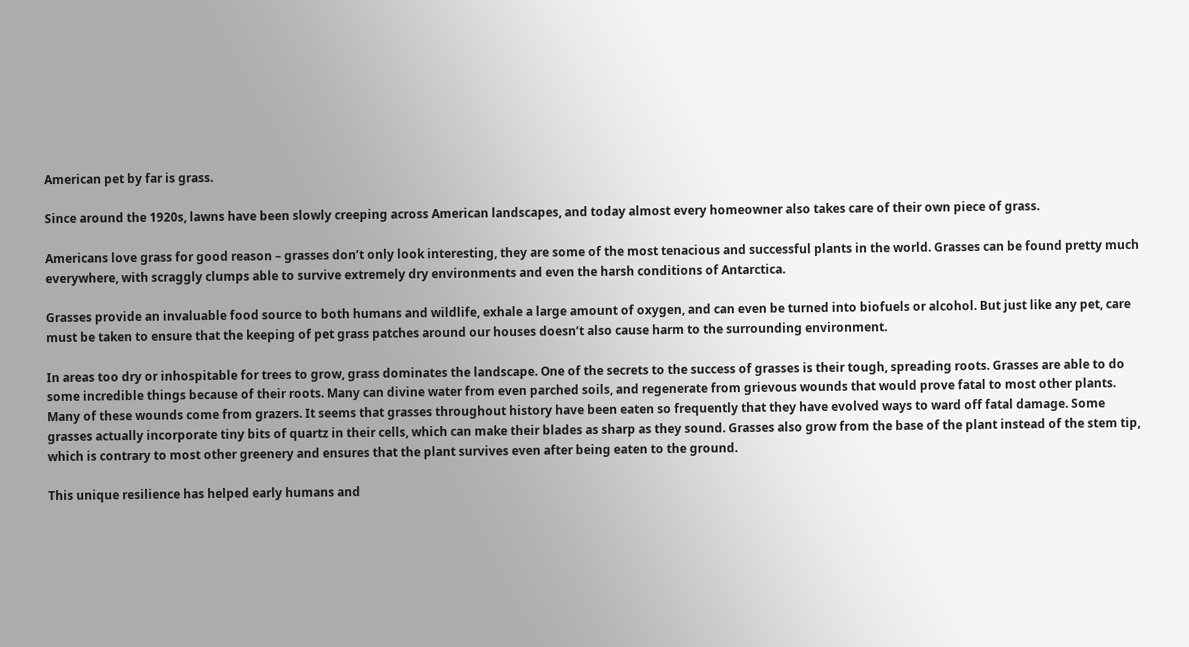American pet by far is grass.

Since around the 1920s, lawns have been slowly creeping across American landscapes, and today almost every homeowner also takes care of their own piece of grass.

Americans love grass for good reason – grasses don’t only look interesting, they are some of the most tenacious and successful plants in the world. Grasses can be found pretty much everywhere, with scraggly clumps able to survive extremely dry environments and even the harsh conditions of Antarctica.

Grasses provide an invaluable food source to both humans and wildlife, exhale a large amount of oxygen, and can even be turned into biofuels or alcohol. But just like any pet, care must be taken to ensure that the keeping of pet grass patches around our houses doesn’t also cause harm to the surrounding environment.

In areas too dry or inhospitable for trees to grow, grass dominates the landscape. One of the secrets to the success of grasses is their tough, spreading roots. Grasses are able to do some incredible things because of their roots. Many can divine water from even parched soils, and regenerate from grievous wounds that would prove fatal to most other plants. Many of these wounds come from grazers. It seems that grasses throughout history have been eaten so frequently that they have evolved ways to ward off fatal damage. Some grasses actually incorporate tiny bits of quartz in their cells, which can make their blades as sharp as they sound. Grasses also grow from the base of the plant instead of the stem tip, which is contrary to most other greenery and ensures that the plant survives even after being eaten to the ground.

This unique resilience has helped early humans and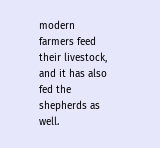modern farmers feed their livestock, and it has also fed the shepherds as well.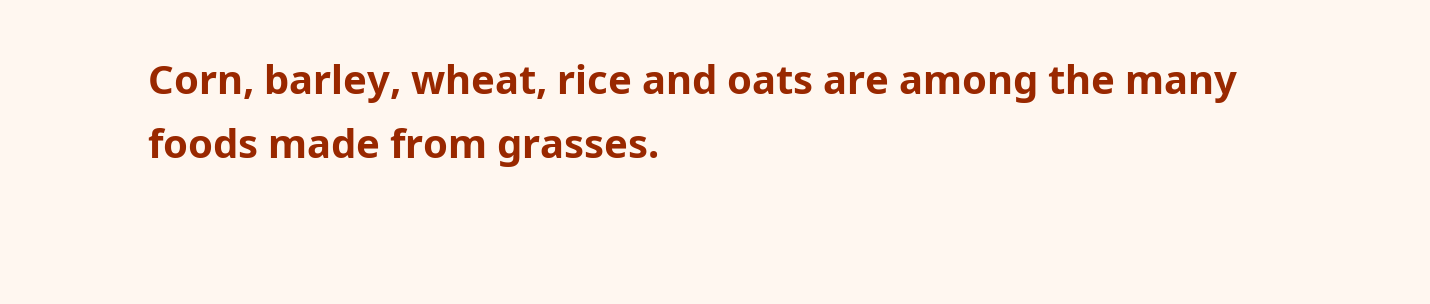Corn, barley, wheat, rice and oats are among the many foods made from grasses.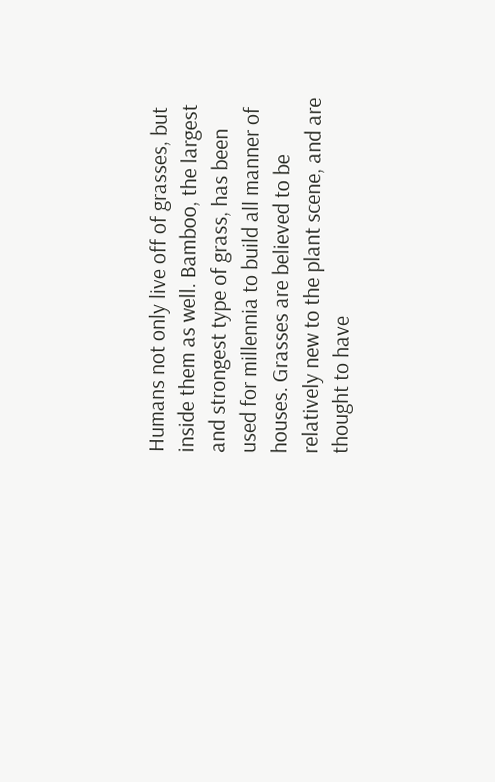Humans not only live off of grasses, but inside them as well. Bamboo, the largest and strongest type of grass, has been used for millennia to build all manner of houses. Grasses are believed to be relatively new to the plant scene, and are thought to have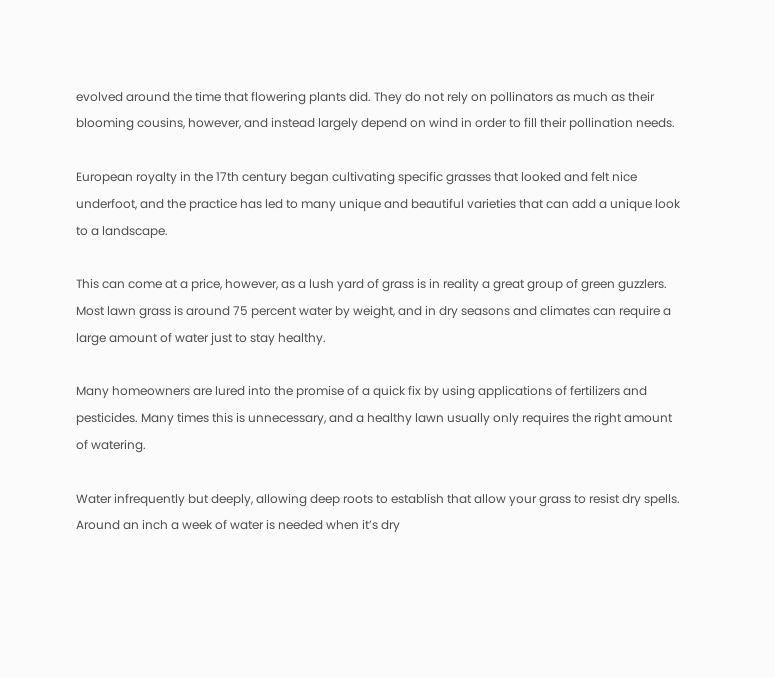evolved around the time that flowering plants did. They do not rely on pollinators as much as their blooming cousins, however, and instead largely depend on wind in order to fill their pollination needs.

European royalty in the 17th century began cultivating specific grasses that looked and felt nice underfoot, and the practice has led to many unique and beautiful varieties that can add a unique look to a landscape.

This can come at a price, however, as a lush yard of grass is in reality a great group of green guzzlers. Most lawn grass is around 75 percent water by weight, and in dry seasons and climates can require a large amount of water just to stay healthy.

Many homeowners are lured into the promise of a quick fix by using applications of fertilizers and pesticides. Many times this is unnecessary, and a healthy lawn usually only requires the right amount of watering.

Water infrequently but deeply, allowing deep roots to establish that allow your grass to resist dry spells. Around an inch a week of water is needed when it’s dry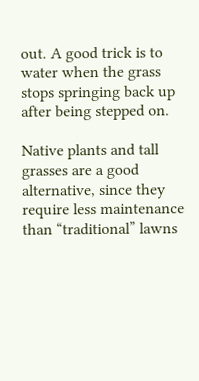out. A good trick is to water when the grass stops springing back up after being stepped on.

Native plants and tall grasses are a good alternative, since they require less maintenance than “traditional” lawns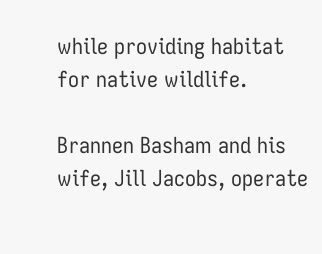while providing habitat for native wildlife.

Brannen Basham and his wife, Jill Jacobs, operate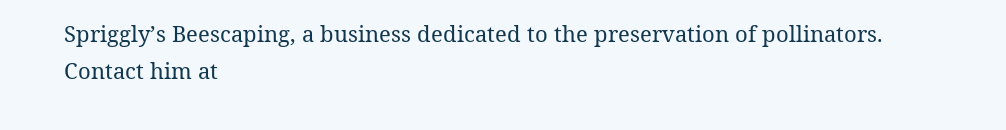Spriggly’s Beescaping, a business dedicated to the preservation of pollinators. Contact him at